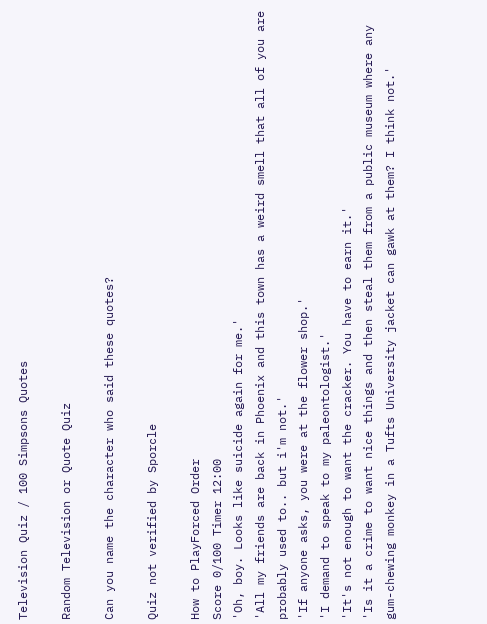Television Quiz / 100 Simpsons Quotes

Random Television or Quote Quiz

Can you name the character who said these quotes?

Quiz not verified by Sporcle

How to PlayForced Order
Score 0/100 Timer 12:00
'Oh, boy. Looks like suicide again for me.'
'All my friends are back in Phoenix and this town has a weird smell that all of you are probably used to.. but i'm not.'
'If anyone asks, you were at the flower shop.'
'I demand to speak to my paleontologist.'
'It's not enough to want the cracker. You have to earn it.'
'Is it a crime to want nice things and then steal them from a public museum where any gum-chewing monkey in a Tufts University jacket can gawk at them? I think not.'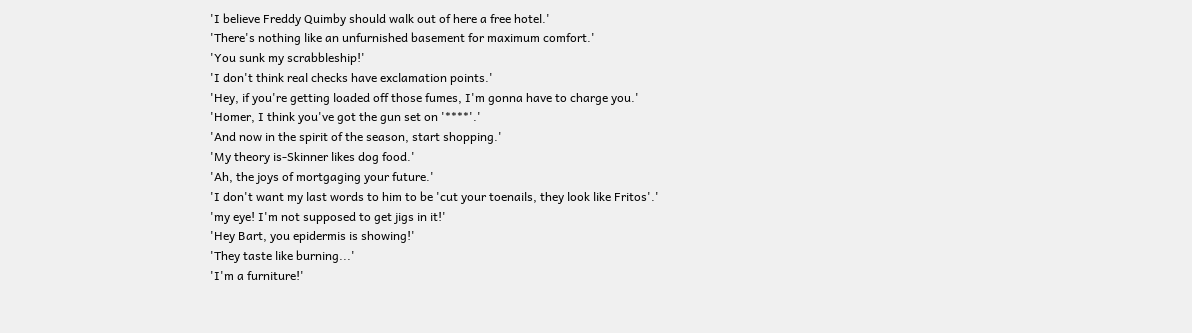'I believe Freddy Quimby should walk out of here a free hotel.'
'There's nothing like an unfurnished basement for maximum comfort.'
'You sunk my scrabbleship!'
'I don't think real checks have exclamation points.'
'Hey, if you're getting loaded off those fumes, I'm gonna have to charge you.'
'Homer, I think you've got the gun set on '****'.'
'And now in the spirit of the season, start shopping.'
'My theory is-Skinner likes dog food.'
'Ah, the joys of mortgaging your future.'
'I don't want my last words to him to be 'cut your toenails, they look like Fritos'.'
'my eye! I'm not supposed to get jigs in it!'
'Hey Bart, you epidermis is showing!'
'They taste like burning...'
'I'm a furniture!'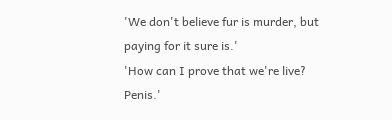'We don't believe fur is murder, but paying for it sure is.'
'How can I prove that we're live? Penis.'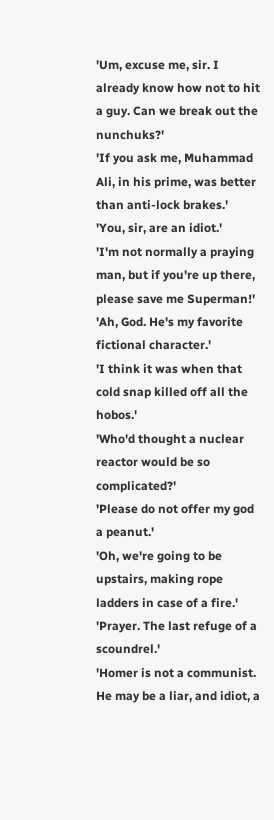'Um, excuse me, sir. I already know how not to hit a guy. Can we break out the nunchuks?'
'If you ask me, Muhammad Ali, in his prime, was better than anti-lock brakes.'
'You, sir, are an idiot.'
'I'm not normally a praying man, but if you're up there, please save me Superman!'
'Ah, God. He's my favorite fictional character.'
'I think it was when that cold snap killed off all the hobos.'
'Who'd thought a nuclear reactor would be so complicated?'
'Please do not offer my god a peanut.'
'Oh, we're going to be upstairs, making rope ladders in case of a fire.'
'Prayer. The last refuge of a scoundrel.'
'Homer is not a communist. He may be a liar, and idiot, a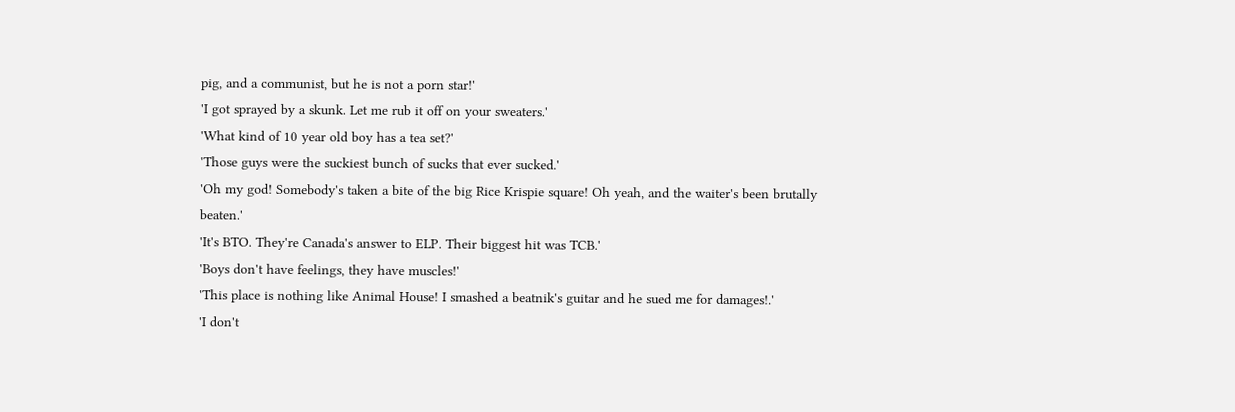pig, and a communist, but he is not a porn star!'
'I got sprayed by a skunk. Let me rub it off on your sweaters.'
'What kind of 10 year old boy has a tea set?'
'Those guys were the suckiest bunch of sucks that ever sucked.'
'Oh my god! Somebody's taken a bite of the big Rice Krispie square! Oh yeah, and the waiter's been brutally beaten.'
'It's BTO. They're Canada's answer to ELP. Their biggest hit was TCB.'
'Boys don't have feelings, they have muscles!'
'This place is nothing like Animal House! I smashed a beatnik's guitar and he sued me for damages!.'
'I don't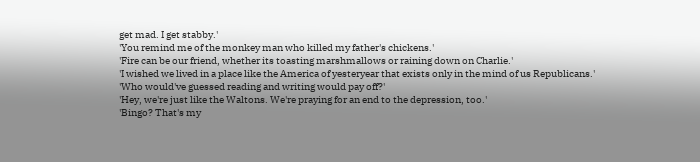get mad. I get stabby.'
'You remind me of the monkey man who killed my father's chickens.'
'Fire can be our friend, whether its toasting marshmallows or raining down on Charlie.'
'I wished we lived in a place like the America of yesteryear that exists only in the mind of us Republicans.'
'Who would've guessed reading and writing would pay off?'
'Hey, we're just like the Waltons. We're praying for an end to the depression, too.'
'Bingo? That's my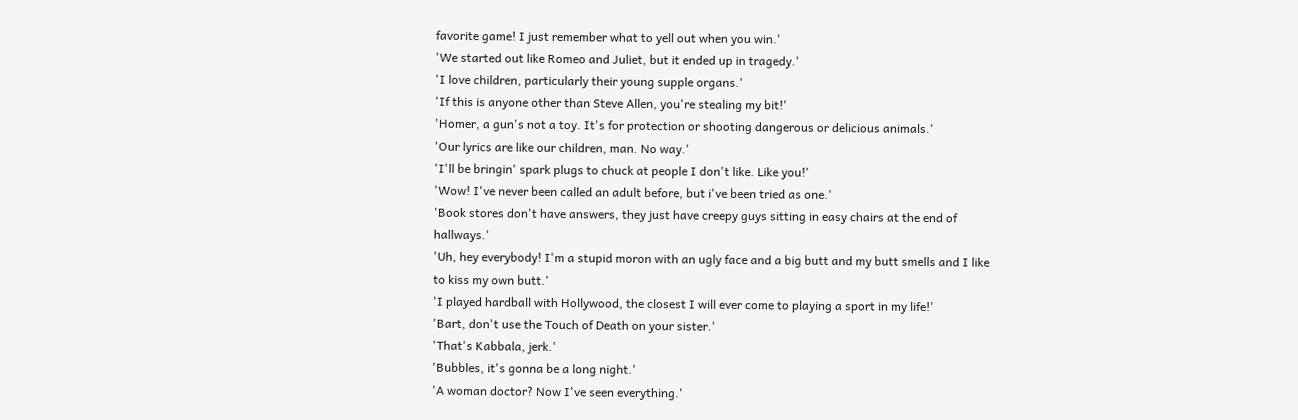favorite game! I just remember what to yell out when you win.'
'We started out like Romeo and Juliet, but it ended up in tragedy.'
'I love children, particularly their young supple organs.'
'If this is anyone other than Steve Allen, you're stealing my bit!'
'Homer, a gun's not a toy. It's for protection or shooting dangerous or delicious animals.'
'Our lyrics are like our children, man. No way.'
'I'll be bringin' spark plugs to chuck at people I don't like. Like you!'
'Wow! I've never been called an adult before, but i've been tried as one.'
'Book stores don't have answers, they just have creepy guys sitting in easy chairs at the end of hallways.'
'Uh, hey everybody! I'm a stupid moron with an ugly face and a big butt and my butt smells and I like to kiss my own butt.'
'I played hardball with Hollywood, the closest I will ever come to playing a sport in my life!'
'Bart, don't use the Touch of Death on your sister.'
'That's Kabbala, jerk.'
'Bubbles, it's gonna be a long night.'
'A woman doctor? Now I've seen everything.'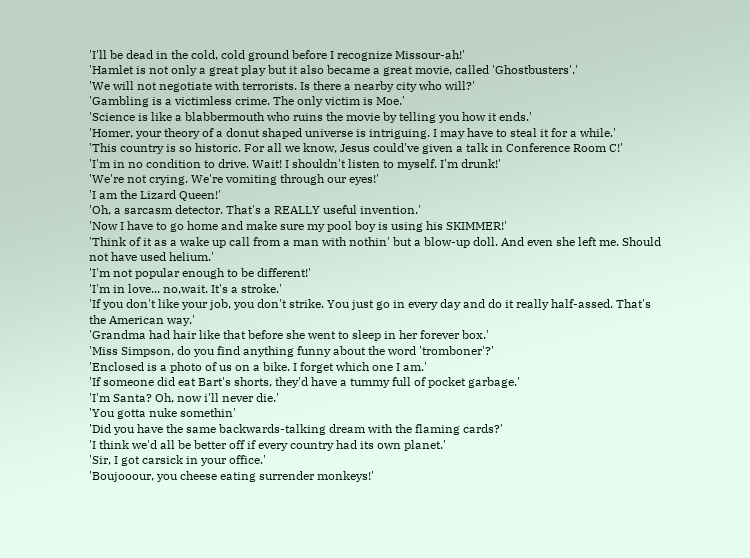'I'll be dead in the cold, cold ground before I recognize Missour-ah!'
'Hamlet is not only a great play but it also became a great movie, called 'Ghostbusters'.'
'We will not negotiate with terrorists. Is there a nearby city who will?'
'Gambling is a victimless crime. The only victim is Moe.'
'Science is like a blabbermouth who ruins the movie by telling you how it ends.'
'Homer, your theory of a donut shaped universe is intriguing. I may have to steal it for a while.'
'This country is so historic. For all we know, Jesus could've given a talk in Conference Room C!'
'I'm in no condition to drive. Wait! I shouldn't listen to myself. I'm drunk!'
'We're not crying. We're vomiting through our eyes!'
'I am the Lizard Queen!'
'Oh, a sarcasm detector. That's a REALLY useful invention.'
'Now I have to go home and make sure my pool boy is using his SKIMMER!'
'Think of it as a wake up call from a man with nothin' but a blow-up doll. And even she left me. Should not have used helium.'
'I'm not popular enough to be different!'
'I'm in love... no,wait. It's a stroke.'
'If you don't like your job, you don't strike. You just go in every day and do it really half-assed. That's the American way.'
'Grandma had hair like that before she went to sleep in her forever box.'
'Miss Simpson, do you find anything funny about the word 'tromboner'?'
'Enclosed is a photo of us on a bike. I forget which one I am.'
'If someone did eat Bart's shorts, they'd have a tummy full of pocket garbage.'
'I'm Santa? Oh, now i'll never die.'
'You gotta nuke somethin'
'Did you have the same backwards-talking dream with the flaming cards?'
'I think we'd all be better off if every country had its own planet.'
'Sir, I got carsick in your office.'
'Boujooour, you cheese eating surrender monkeys!'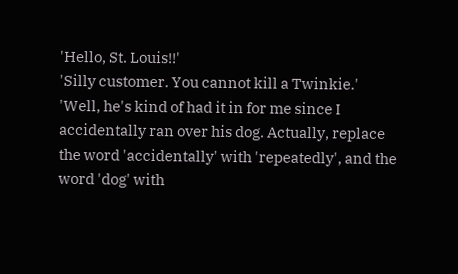'Hello, St. Louis!!'
'Silly customer. You cannot kill a Twinkie.'
'Well, he's kind of had it in for me since I accidentally ran over his dog. Actually, replace the word 'accidentally' with 'repeatedly', and the word 'dog' with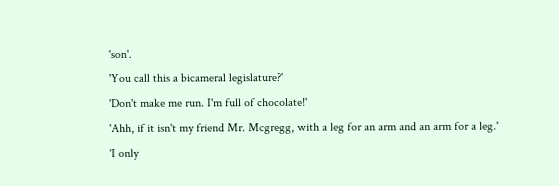'son'.
'You call this a bicameral legislature?'
'Don't make me run. I'm full of chocolate!'
'Ahh, if it isn't my friend Mr. Mcgregg, with a leg for an arm and an arm for a leg.'
'I only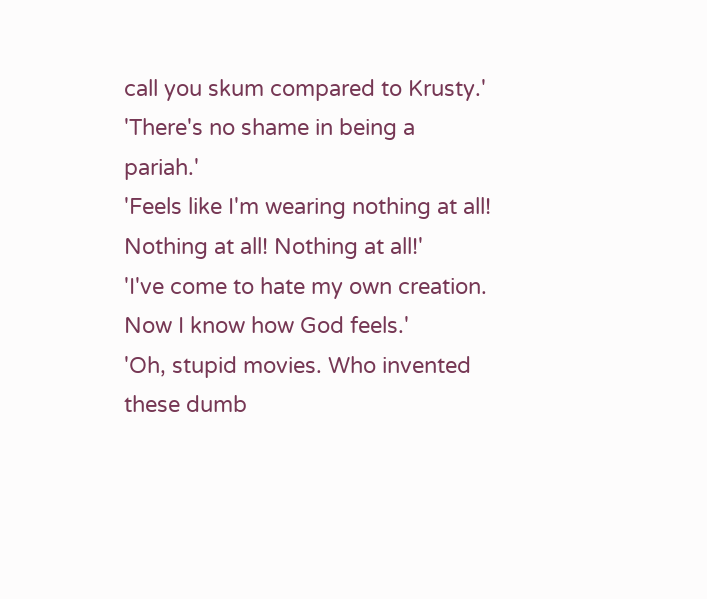call you skum compared to Krusty.'
'There's no shame in being a pariah.'
'Feels like I'm wearing nothing at all! Nothing at all! Nothing at all!'
'I've come to hate my own creation. Now I know how God feels.'
'Oh, stupid movies. Who invented these dumb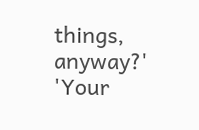things, anyway?'
'Your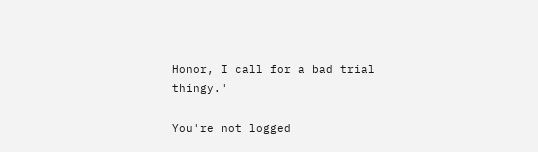Honor, I call for a bad trial thingy.'

You're not logged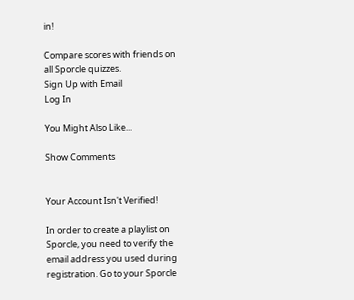in!

Compare scores with friends on all Sporcle quizzes.
Sign Up with Email
Log In

You Might Also Like...

Show Comments


Your Account Isn't Verified!

In order to create a playlist on Sporcle, you need to verify the email address you used during registration. Go to your Sporcle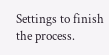Settings to finish the process.